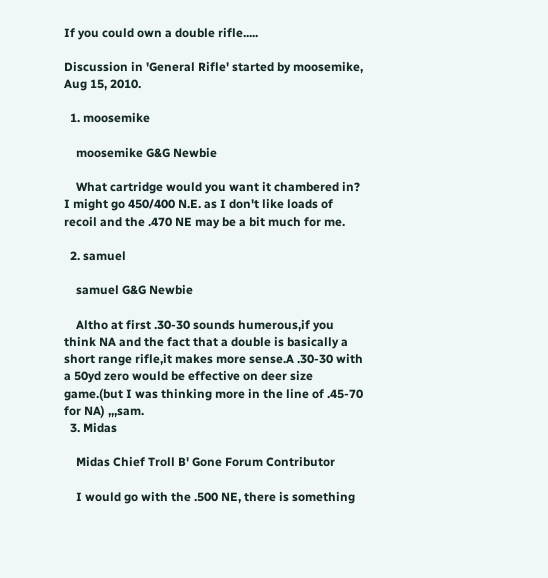If you could own a double rifle.....

Discussion in 'General Rifle' started by moosemike, Aug 15, 2010.

  1. moosemike

    moosemike G&G Newbie

    What cartridge would you want it chambered in? I might go 450/400 N.E. as I don't like loads of recoil and the .470 NE may be a bit much for me.

  2. samuel

    samuel G&G Newbie

    Altho at first .30-30 sounds humerous,if you think NA and the fact that a double is basically a short range rifle,it makes more sense.A .30-30 with a 50yd zero would be effective on deer size game.(but I was thinking more in the line of .45-70 for NA) ,,,sam.
  3. Midas

    Midas Chief Troll B' Gone Forum Contributor

    I would go with the .500 NE, there is something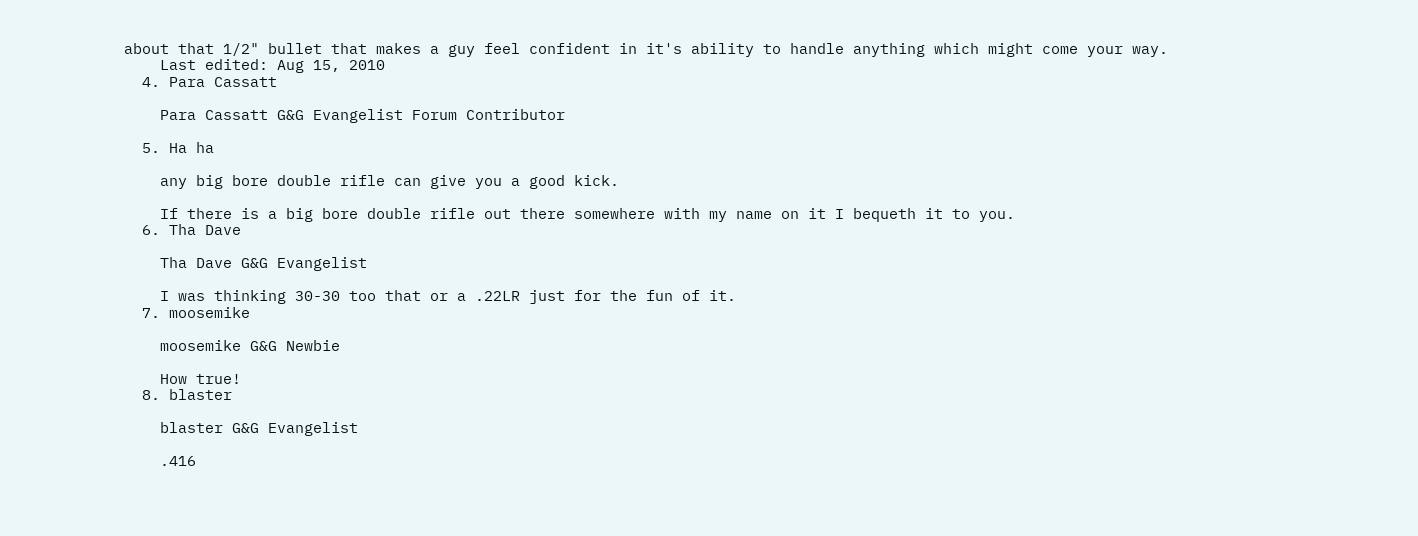about that 1/2" bullet that makes a guy feel confident in it's ability to handle anything which might come your way.
    Last edited: Aug 15, 2010
  4. Para Cassatt

    Para Cassatt G&G Evangelist Forum Contributor

  5. Ha ha

    any big bore double rifle can give you a good kick.

    If there is a big bore double rifle out there somewhere with my name on it I bequeth it to you.
  6. Tha Dave

    Tha Dave G&G Evangelist

    I was thinking 30-30 too that or a .22LR just for the fun of it.
  7. moosemike

    moosemike G&G Newbie

    How true!
  8. blaster

    blaster G&G Evangelist

    .416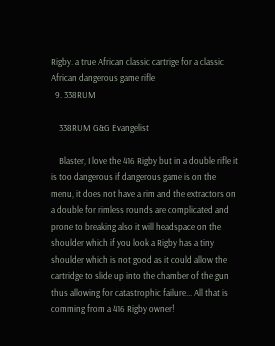Rigby. a true African classic cartrige for a classic African dangerous game rifle
  9. 338RUM

    338RUM G&G Evangelist

    Blaster, I love the 416 Rigby but in a double rifle it is too dangerous if dangerous game is on the menu, it does not have a rim and the extractors on a double for rimless rounds are complicated and prone to breaking also it will headspace on the shoulder which if you look a Rigby has a tiny shoulder which is not good as it could allow the cartridge to slide up into the chamber of the gun thus allowing for catastrophic failure... All that is comming from a 416 Rigby owner!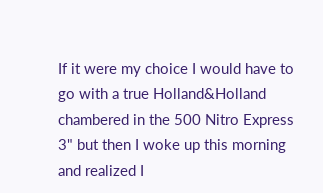If it were my choice I would have to go with a true Holland&Holland chambered in the 500 Nitro Express 3" but then I woke up this morning and realized I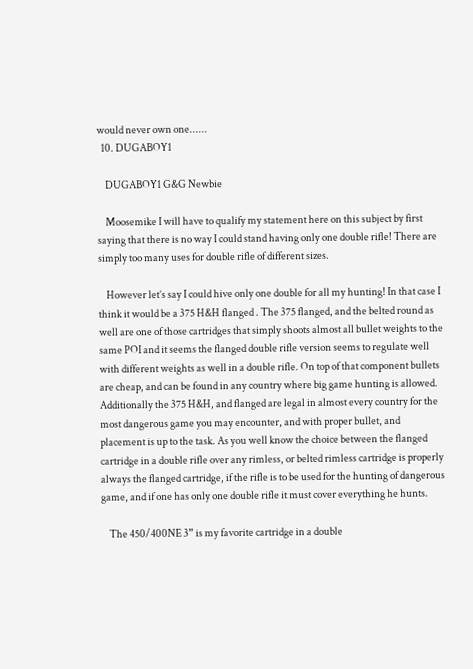would never own one......
  10. DUGABOY1

    DUGABOY1 G&G Newbie

    Moosemike I will have to qualify my statement here on this subject by first saying that there is no way I could stand having only one double rifle! There are simply too many uses for double rifle of different sizes.

    However let’s say I could hive only one double for all my hunting! In that case I think it would be a 375 H&H flanged . The 375 flanged, and the belted round as well are one of those cartridges that simply shoots almost all bullet weights to the same POI and it seems the flanged double rifle version seems to regulate well with different weights as well in a double rifle. On top of that component bullets are cheap, and can be found in any country where big game hunting is allowed. Additionally the 375 H&H, and flanged are legal in almost every country for the most dangerous game you may encounter, and with proper bullet, and placement is up to the task. As you well know the choice between the flanged cartridge in a double rifle over any rimless, or belted rimless cartridge is properly always the flanged cartridge, if the rifle is to be used for the hunting of dangerous game, and if one has only one double rifle it must cover everything he hunts.

    The 450/400NE 3” is my favorite cartridge in a double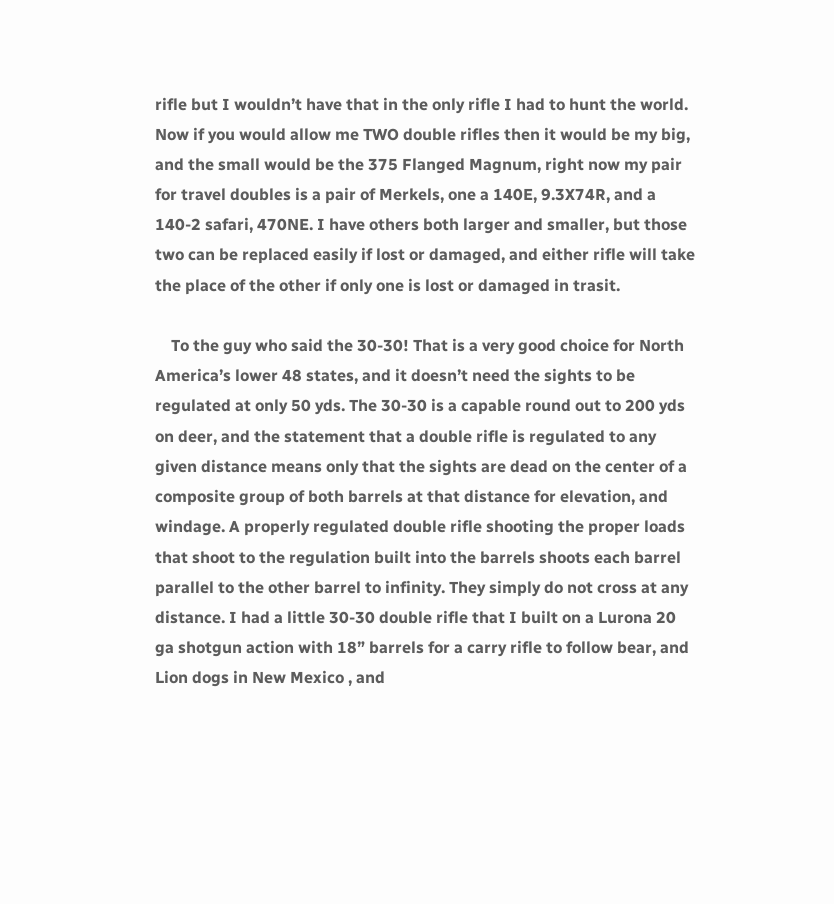rifle but I wouldn’t have that in the only rifle I had to hunt the world. Now if you would allow me TWO double rifles then it would be my big, and the small would be the 375 Flanged Magnum, right now my pair for travel doubles is a pair of Merkels, one a 140E, 9.3X74R, and a 140-2 safari, 470NE. I have others both larger and smaller, but those two can be replaced easily if lost or damaged, and either rifle will take the place of the other if only one is lost or damaged in trasit.

    To the guy who said the 30-30! That is a very good choice for North America’s lower 48 states, and it doesn’t need the sights to be regulated at only 50 yds. The 30-30 is a capable round out to 200 yds on deer, and the statement that a double rifle is regulated to any given distance means only that the sights are dead on the center of a composite group of both barrels at that distance for elevation, and windage. A properly regulated double rifle shooting the proper loads that shoot to the regulation built into the barrels shoots each barrel parallel to the other barrel to infinity. They simply do not cross at any distance. I had a little 30-30 double rifle that I built on a Lurona 20 ga shotgun action with 18” barrels for a carry rifle to follow bear, and Lion dogs in New Mexico , and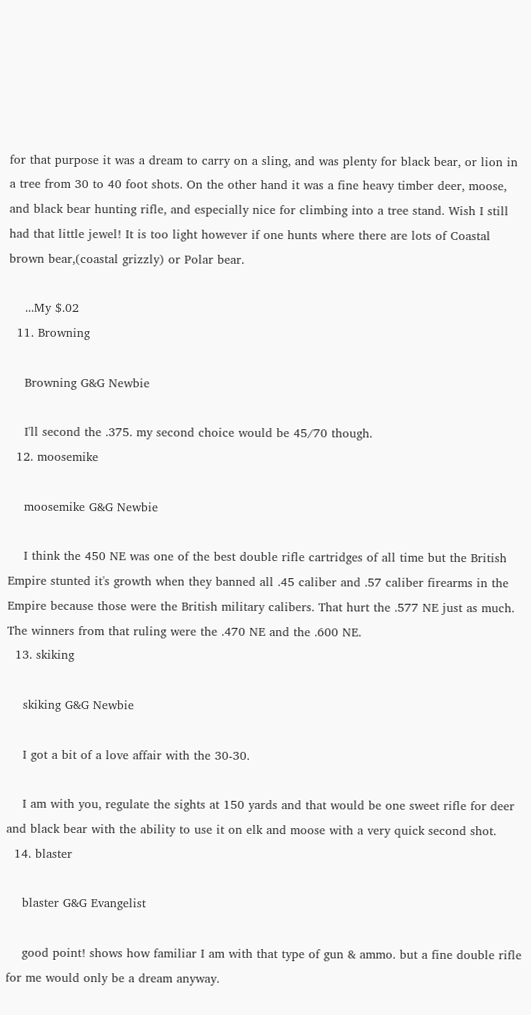for that purpose it was a dream to carry on a sling, and was plenty for black bear, or lion in a tree from 30 to 40 foot shots. On the other hand it was a fine heavy timber deer, moose, and black bear hunting rifle, and especially nice for climbing into a tree stand. Wish I still had that little jewel! It is too light however if one hunts where there are lots of Coastal brown bear,(coastal grizzly) or Polar bear.

    ...My $.02
  11. Browning

    Browning G&G Newbie

    I'll second the .375. my second choice would be 45/70 though.
  12. moosemike

    moosemike G&G Newbie

    I think the 450 NE was one of the best double rifle cartridges of all time but the British Empire stunted it's growth when they banned all .45 caliber and .57 caliber firearms in the Empire because those were the British military calibers. That hurt the .577 NE just as much. The winners from that ruling were the .470 NE and the .600 NE.
  13. skiking

    skiking G&G Newbie

    I got a bit of a love affair with the 30-30.

    I am with you, regulate the sights at 150 yards and that would be one sweet rifle for deer and black bear with the ability to use it on elk and moose with a very quick second shot.
  14. blaster

    blaster G&G Evangelist

    good point! shows how familiar I am with that type of gun & ammo. but a fine double rifle for me would only be a dream anyway.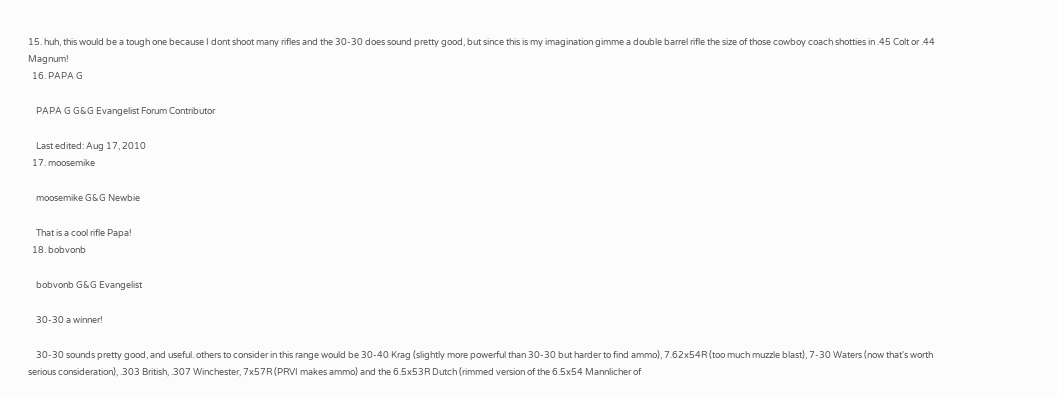15. huh, this would be a tough one because I dont shoot many rifles and the 30-30 does sound pretty good, but since this is my imagination gimme a double barrel rifle the size of those cowboy coach shotties in .45 Colt or .44 Magnum!
  16. PAPA G

    PAPA G G&G Evangelist Forum Contributor

    Last edited: Aug 17, 2010
  17. moosemike

    moosemike G&G Newbie

    That is a cool rifle Papa!
  18. bobvonb

    bobvonb G&G Evangelist

    30-30 a winner!

    30-30 sounds pretty good, and useful. others to consider in this range would be 30-40 Krag (slightly more powerful than 30-30 but harder to find ammo), 7.62x54R (too much muzzle blast), 7-30 Waters (now that's worth serious consideration), .303 British, .307 Winchester, 7x57R (PRVI makes ammo) and the 6.5x53R Dutch (rimmed version of the 6.5x54 Mannlicher of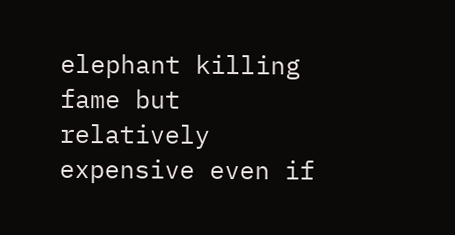elephant killing fame but relatively expensive even if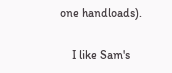one handloads).

    I like Sam's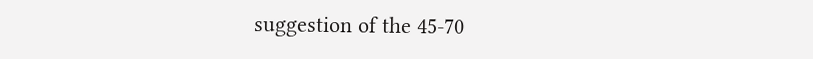suggestion of the 45-70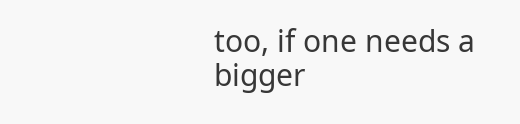too, if one needs a bigger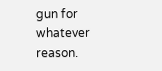gun for whatever reason.